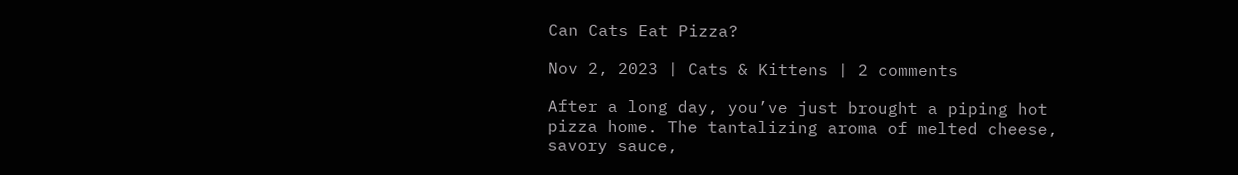Can Cats Eat Pizza?

Nov 2, 2023 | Cats & Kittens | 2 comments

After a long day, you’ve just brought a piping hot pizza home. The tantalizing aroma of melted cheese, savory sauce,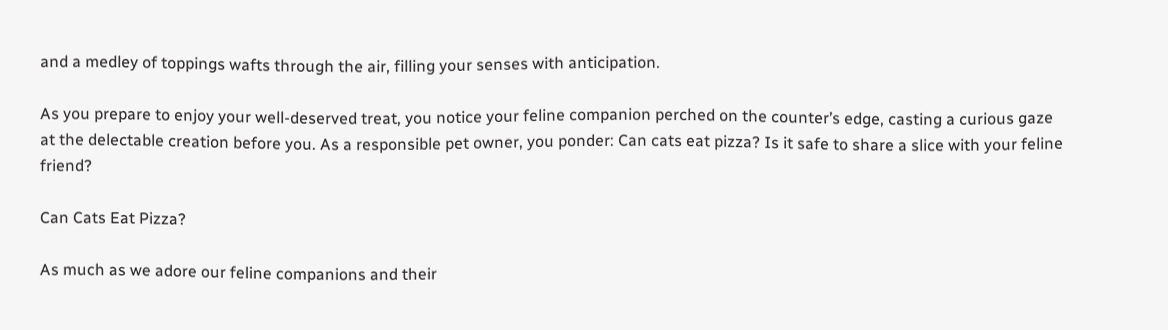and a medley of toppings wafts through the air, filling your senses with anticipation.

As you prepare to enjoy your well-deserved treat, you notice your feline companion perched on the counter’s edge, casting a curious gaze at the delectable creation before you. As a responsible pet owner, you ponder: Can cats eat pizza? Is it safe to share a slice with your feline friend?

Can Cats Eat Pizza?

As much as we adore our feline companions and their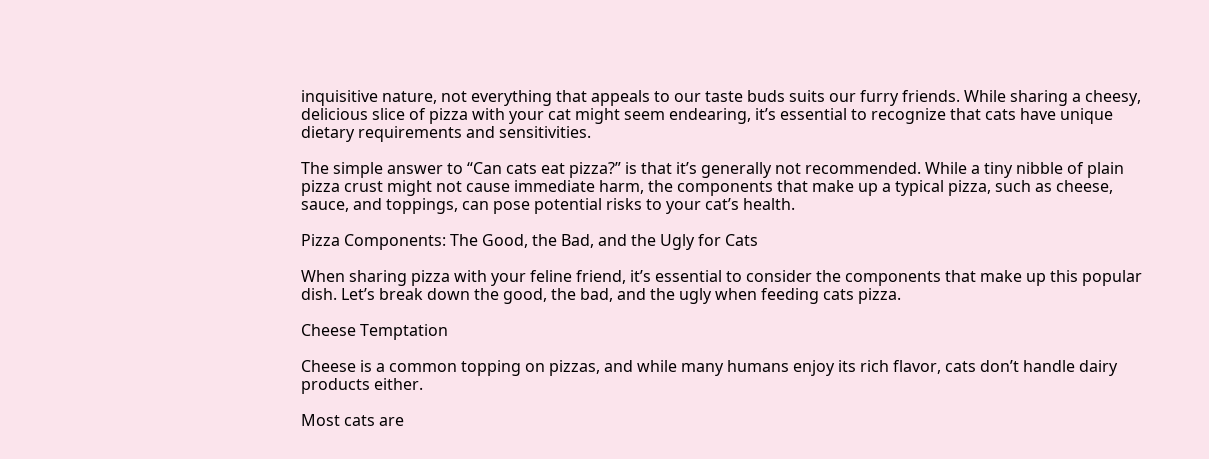inquisitive nature, not everything that appeals to our taste buds suits our furry friends. While sharing a cheesy, delicious slice of pizza with your cat might seem endearing, it’s essential to recognize that cats have unique dietary requirements and sensitivities.

The simple answer to “Can cats eat pizza?” is that it’s generally not recommended. While a tiny nibble of plain pizza crust might not cause immediate harm, the components that make up a typical pizza, such as cheese, sauce, and toppings, can pose potential risks to your cat’s health.

Pizza Components: The Good, the Bad, and the Ugly for Cats

When sharing pizza with your feline friend, it’s essential to consider the components that make up this popular dish. Let’s break down the good, the bad, and the ugly when feeding cats pizza.

Cheese Temptation

Cheese is a common topping on pizzas, and while many humans enjoy its rich flavor, cats don’t handle dairy products either.

Most cats are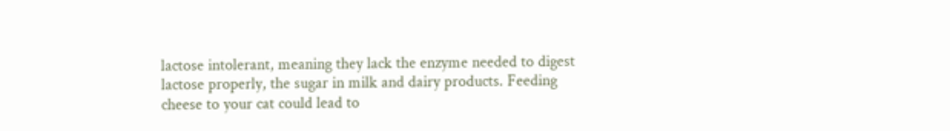lactose intolerant, meaning they lack the enzyme needed to digest lactose properly, the sugar in milk and dairy products. Feeding cheese to your cat could lead to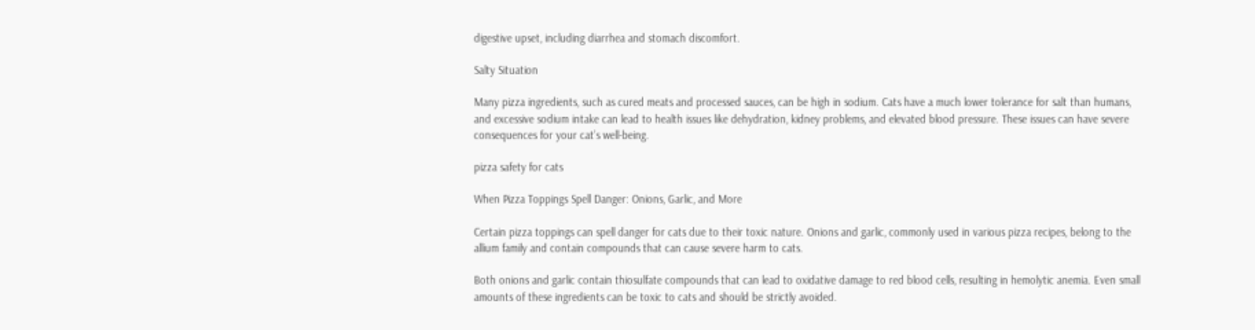digestive upset, including diarrhea and stomach discomfort.

Salty Situation

Many pizza ingredients, such as cured meats and processed sauces, can be high in sodium. Cats have a much lower tolerance for salt than humans, and excessive sodium intake can lead to health issues like dehydration, kidney problems, and elevated blood pressure. These issues can have severe consequences for your cat’s well-being.

pizza safety for cats

When Pizza Toppings Spell Danger: Onions, Garlic, and More

Certain pizza toppings can spell danger for cats due to their toxic nature. Onions and garlic, commonly used in various pizza recipes, belong to the allium family and contain compounds that can cause severe harm to cats.

Both onions and garlic contain thiosulfate compounds that can lead to oxidative damage to red blood cells, resulting in hemolytic anemia. Even small amounts of these ingredients can be toxic to cats and should be strictly avoided.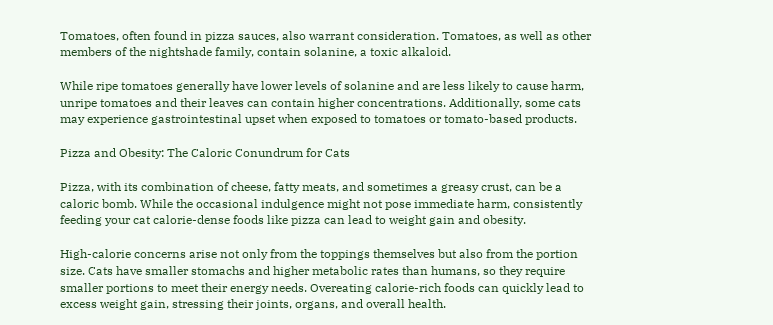Tomatoes, often found in pizza sauces, also warrant consideration. Tomatoes, as well as other members of the nightshade family, contain solanine, a toxic alkaloid.

While ripe tomatoes generally have lower levels of solanine and are less likely to cause harm, unripe tomatoes and their leaves can contain higher concentrations. Additionally, some cats may experience gastrointestinal upset when exposed to tomatoes or tomato-based products.

Pizza and Obesity: The Caloric Conundrum for Cats

Pizza, with its combination of cheese, fatty meats, and sometimes a greasy crust, can be a caloric bomb. While the occasional indulgence might not pose immediate harm, consistently feeding your cat calorie-dense foods like pizza can lead to weight gain and obesity.

High-calorie concerns arise not only from the toppings themselves but also from the portion size. Cats have smaller stomachs and higher metabolic rates than humans, so they require smaller portions to meet their energy needs. Overeating calorie-rich foods can quickly lead to excess weight gain, stressing their joints, organs, and overall health.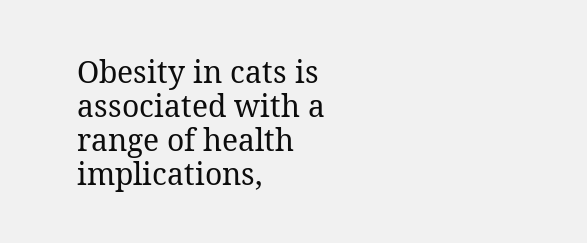Obesity in cats is associated with a range of health implications,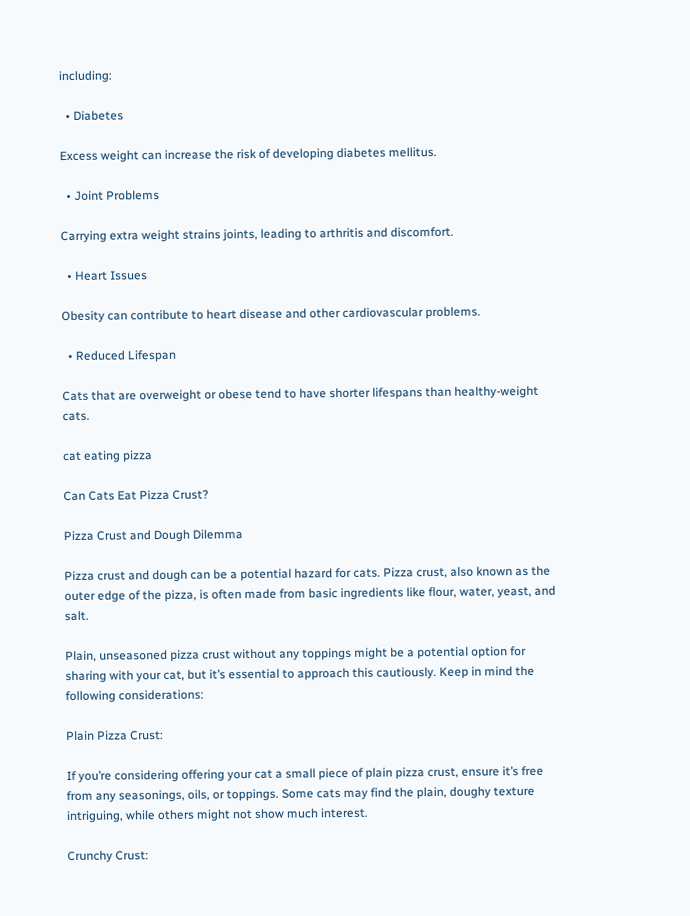including:

  • Diabetes

Excess weight can increase the risk of developing diabetes mellitus.

  • Joint Problems

Carrying extra weight strains joints, leading to arthritis and discomfort.

  • Heart Issues

Obesity can contribute to heart disease and other cardiovascular problems.

  • Reduced Lifespan

Cats that are overweight or obese tend to have shorter lifespans than healthy-weight cats.

cat eating pizza

Can Cats Eat Pizza Crust?

Pizza Crust and Dough Dilemma

Pizza crust and dough can be a potential hazard for cats. Pizza crust, also known as the outer edge of the pizza, is often made from basic ingredients like flour, water, yeast, and salt.

Plain, unseasoned pizza crust without any toppings might be a potential option for sharing with your cat, but it’s essential to approach this cautiously. Keep in mind the following considerations:

Plain Pizza Crust:

If you’re considering offering your cat a small piece of plain pizza crust, ensure it’s free from any seasonings, oils, or toppings. Some cats may find the plain, doughy texture intriguing, while others might not show much interest.

Crunchy Crust: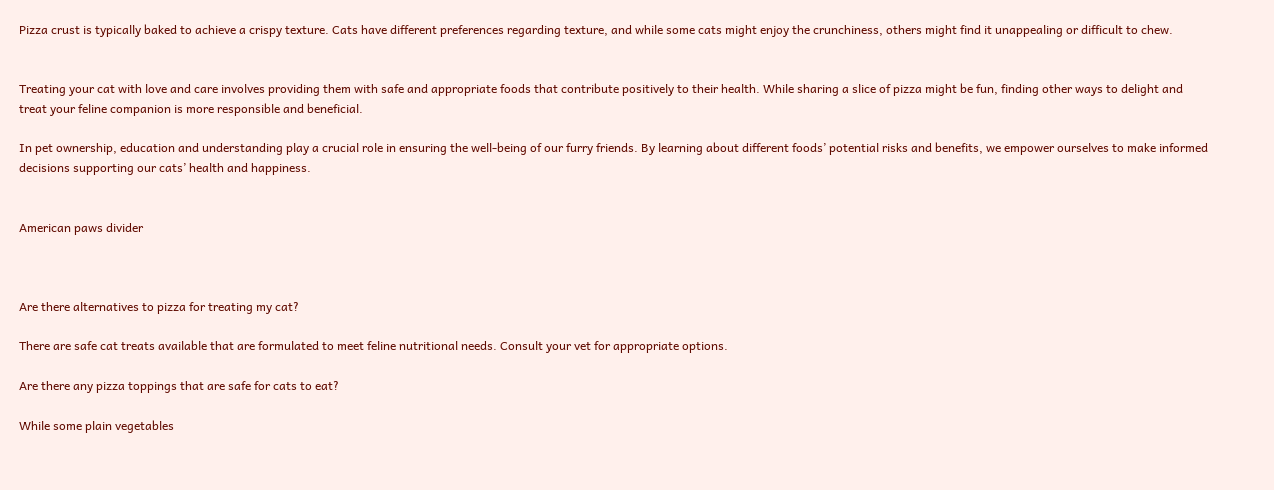Pizza crust is typically baked to achieve a crispy texture. Cats have different preferences regarding texture, and while some cats might enjoy the crunchiness, others might find it unappealing or difficult to chew.


Treating your cat with love and care involves providing them with safe and appropriate foods that contribute positively to their health. While sharing a slice of pizza might be fun, finding other ways to delight and treat your feline companion is more responsible and beneficial.

In pet ownership, education and understanding play a crucial role in ensuring the well-being of our furry friends. By learning about different foods’ potential risks and benefits, we empower ourselves to make informed decisions supporting our cats’ health and happiness.


American paws divider



Are there alternatives to pizza for treating my cat?

There are safe cat treats available that are formulated to meet feline nutritional needs. Consult your vet for appropriate options.

Are there any pizza toppings that are safe for cats to eat?

While some plain vegetables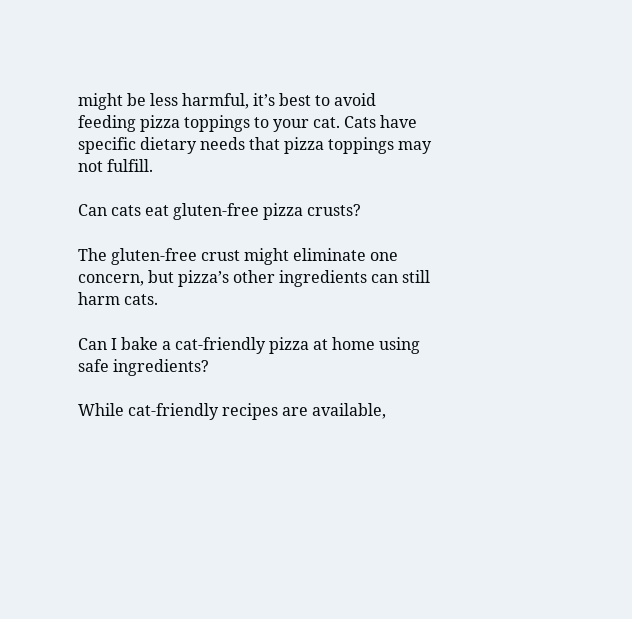might be less harmful, it’s best to avoid feeding pizza toppings to your cat. Cats have specific dietary needs that pizza toppings may not fulfill.

Can cats eat gluten-free pizza crusts?

The gluten-free crust might eliminate one concern, but pizza’s other ingredients can still harm cats.

Can I bake a cat-friendly pizza at home using safe ingredients?

While cat-friendly recipes are available,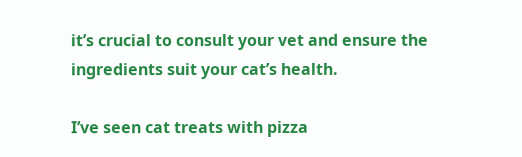it’s crucial to consult your vet and ensure the ingredients suit your cat’s health.

I’ve seen cat treats with pizza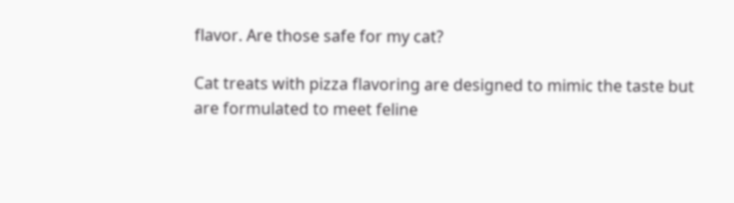flavor. Are those safe for my cat?

Cat treats with pizza flavoring are designed to mimic the taste but are formulated to meet feline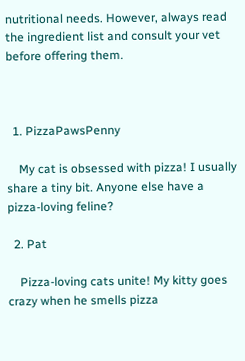nutritional needs. However, always read the ingredient list and consult your vet before offering them.



  1. PizzaPawsPenny

    My cat is obsessed with pizza! I usually share a tiny bit. Anyone else have a pizza-loving feline?

  2. Pat

    Pizza-loving cats unite! My kitty goes crazy when he smells pizza